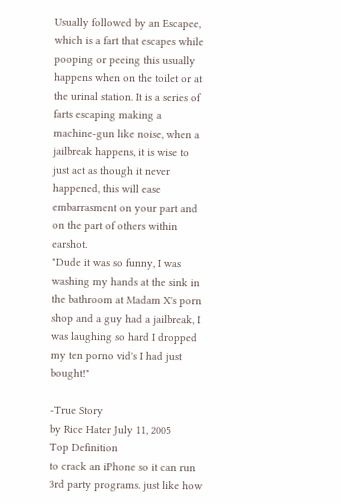Usually followed by an Escapee, which is a fart that escapes while pooping or peeing this usually happens when on the toilet or at the urinal station. It is a series of farts escaping making a machine-gun like noise, when a jailbreak happens, it is wise to just act as though it never happened, this will ease embarrasment on your part and on the part of others within earshot.
"Dude it was so funny, I was washing my hands at the sink in the bathroom at Madam X's porn shop and a guy had a jailbreak, I was laughing so hard I dropped my ten porno vid's I had just bought!"

-True Story
by Rice Hater July 11, 2005
Top Definition
to crack an iPhone so it can run 3rd party programs. just like how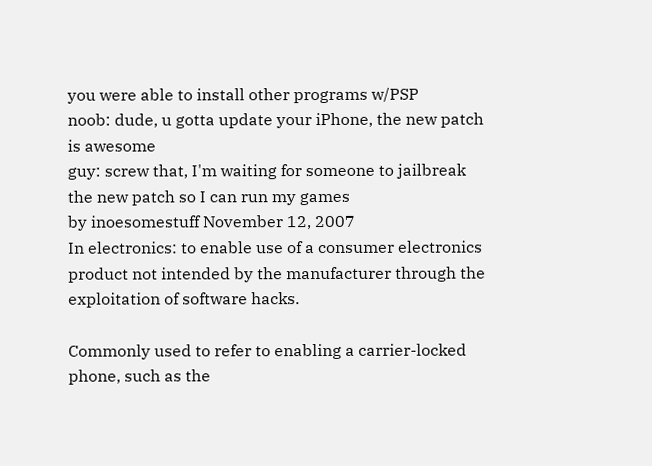you were able to install other programs w/PSP
noob: dude, u gotta update your iPhone, the new patch is awesome
guy: screw that, I'm waiting for someone to jailbreak the new patch so I can run my games
by inoesomestuff November 12, 2007
In electronics: to enable use of a consumer electronics product not intended by the manufacturer through the exploitation of software hacks.

Commonly used to refer to enabling a carrier-locked phone, such as the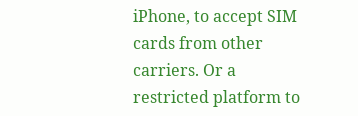iPhone, to accept SIM cards from other carriers. Or a restricted platform to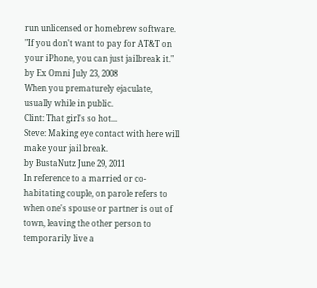run unlicensed or homebrew software.
"If you don't want to pay for AT&T on your iPhone, you can just jailbreak it."
by Ex Omni July 23, 2008
When you prematurely ejaculate, usually while in public.
Clint: That girl's so hot...
Steve: Making eye contact with here will make your jail break.
by BustaNutz June 29, 2011
In reference to a married or co-habitating couple, on parole refers to when one's spouse or partner is out of town, leaving the other person to temporarily live a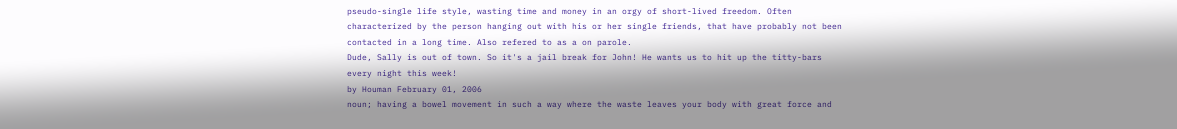pseudo-single life style, wasting time and money in an orgy of short-lived freedom. Often characterized by the person hanging out with his or her single friends, that have probably not been contacted in a long time. Also refered to as a on parole.
Dude, Sally is out of town. So it's a jail break for John! He wants us to hit up the titty-bars every night this week!
by Houman February 01, 2006
noun; having a bowel movement in such a way where the waste leaves your body with great force and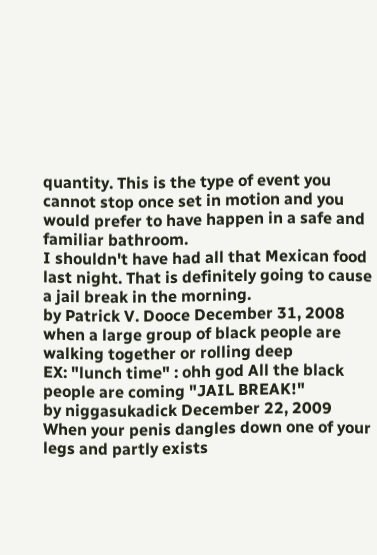quantity. This is the type of event you cannot stop once set in motion and you would prefer to have happen in a safe and familiar bathroom.
I shouldn't have had all that Mexican food last night. That is definitely going to cause a jail break in the morning.
by Patrick V. Dooce December 31, 2008
when a large group of black people are walking together or rolling deep
EX: "lunch time" : ohh god All the black people are coming "JAIL BREAK!"
by niggasukadick December 22, 2009
When your penis dangles down one of your legs and partly exists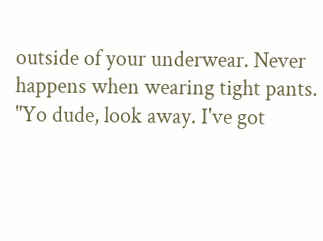outside of your underwear. Never happens when wearing tight pants.
"Yo dude, look away. I've got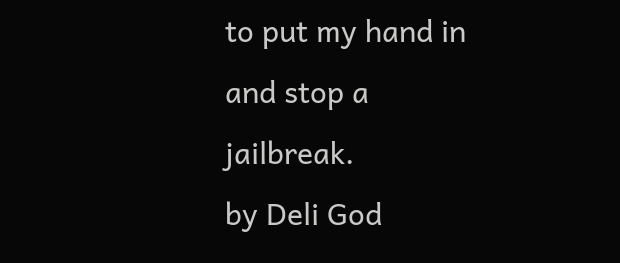to put my hand in and stop a jailbreak.
by Deli God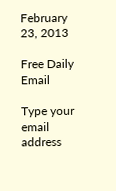February 23, 2013

Free Daily Email

Type your email address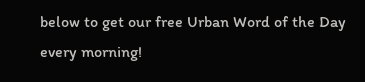below to get our free Urban Word of the Day every morning!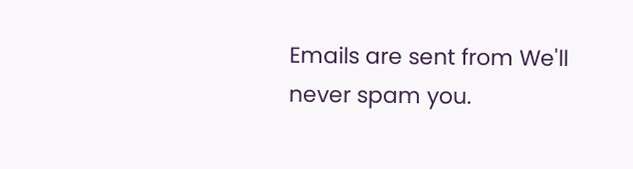Emails are sent from We'll never spam you.